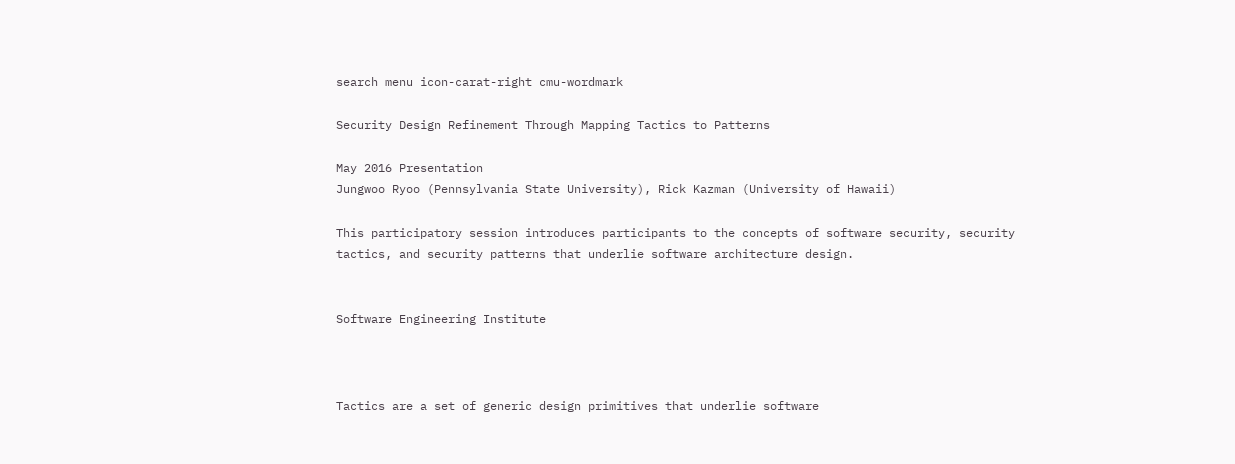search menu icon-carat-right cmu-wordmark

Security Design Refinement Through Mapping Tactics to Patterns

May 2016 Presentation
Jungwoo Ryoo (Pennsylvania State University), Rick Kazman (University of Hawaii)

This participatory session introduces participants to the concepts of software security, security tactics, and security patterns that underlie software architecture design.


Software Engineering Institute



Tactics are a set of generic design primitives that underlie software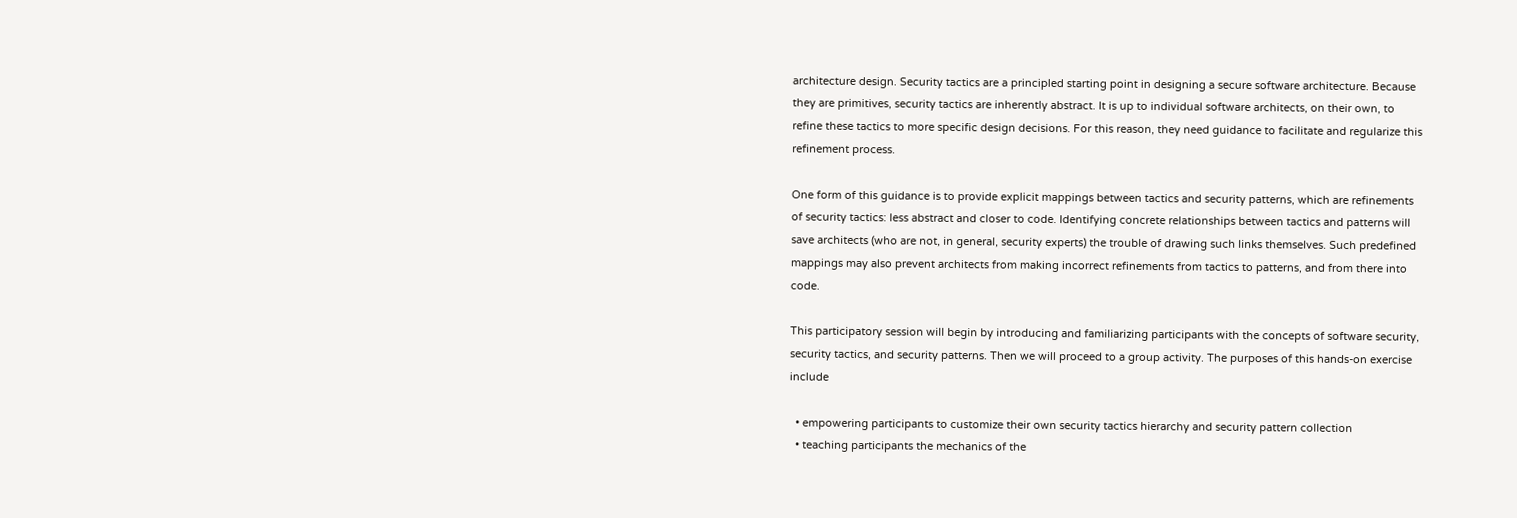architecture design. Security tactics are a principled starting point in designing a secure software architecture. Because they are primitives, security tactics are inherently abstract. It is up to individual software architects, on their own, to refine these tactics to more specific design decisions. For this reason, they need guidance to facilitate and regularize this refinement process.

One form of this guidance is to provide explicit mappings between tactics and security patterns, which are refinements of security tactics: less abstract and closer to code. Identifying concrete relationships between tactics and patterns will save architects (who are not, in general, security experts) the trouble of drawing such links themselves. Such predefined mappings may also prevent architects from making incorrect refinements from tactics to patterns, and from there into code.

This participatory session will begin by introducing and familiarizing participants with the concepts of software security, security tactics, and security patterns. Then we will proceed to a group activity. The purposes of this hands-on exercise include

  • empowering participants to customize their own security tactics hierarchy and security pattern collection
  • teaching participants the mechanics of the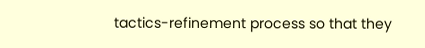tactics-refinement process so that they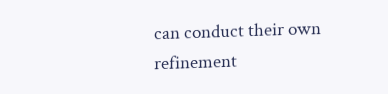can conduct their own refinement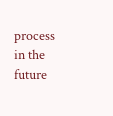process in the future